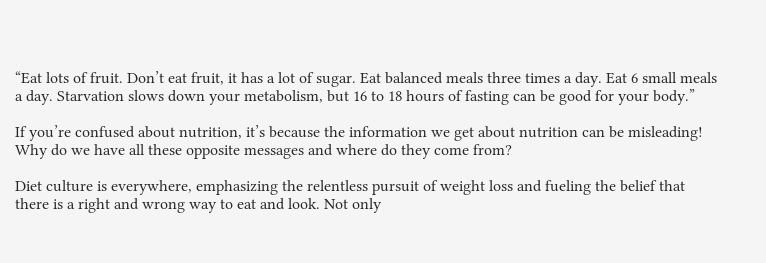“Eat lots of fruit. Don’t eat fruit, it has a lot of sugar. Eat balanced meals three times a day. Eat 6 small meals a day. Starvation slows down your metabolism, but 16 to 18 hours of fasting can be good for your body.”

If you’re confused about nutrition, it’s because the information we get about nutrition can be misleading! Why do we have all these opposite messages and where do they come from?

Diet culture is everywhere, emphasizing the relentless pursuit of weight loss and fueling the belief that there is a right and wrong way to eat and look. Not only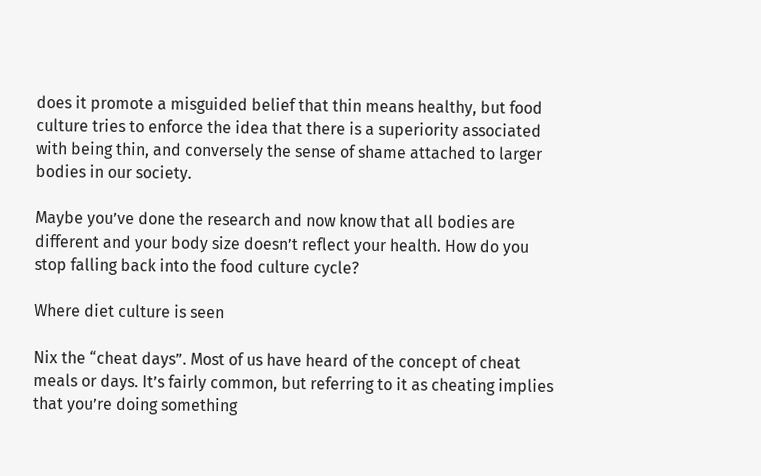does it promote a misguided belief that thin means healthy, but food culture tries to enforce the idea that there is a superiority associated with being thin, and conversely the sense of shame attached to larger bodies in our society.

Maybe you’ve done the research and now know that all bodies are different and your body size doesn’t reflect your health. How do you stop falling back into the food culture cycle?

Where diet culture is seen

Nix the “cheat days”. Most of us have heard of the concept of cheat meals or days. It’s fairly common, but referring to it as cheating implies that you’re doing something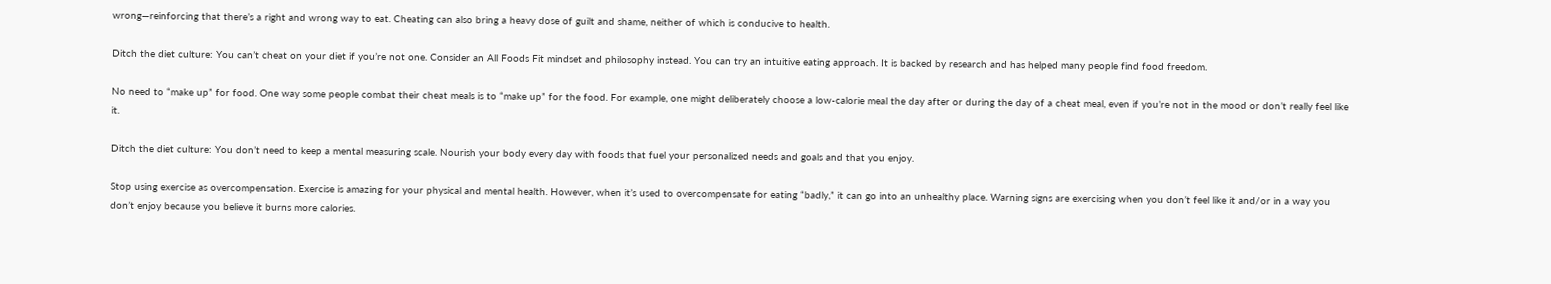wrong—reinforcing that there’s a right and wrong way to eat. Cheating can also bring a heavy dose of guilt and shame, neither of which is conducive to health.

Ditch the diet culture: You can’t cheat on your diet if you’re not one. Consider an All Foods Fit mindset and philosophy instead. You can try an intuitive eating approach. It is backed by research and has helped many people find food freedom.

No need to “make up” for food. One way some people combat their cheat meals is to “make up” for the food. For example, one might deliberately choose a low-calorie meal the day after or during the day of a cheat meal, even if you’re not in the mood or don’t really feel like it.

Ditch the diet culture: You don’t need to keep a mental measuring scale. Nourish your body every day with foods that fuel your personalized needs and goals and that you enjoy.

Stop using exercise as overcompensation. Exercise is amazing for your physical and mental health. However, when it’s used to overcompensate for eating “badly,” it can go into an unhealthy place. Warning signs are exercising when you don’t feel like it and/or in a way you don’t enjoy because you believe it burns more calories.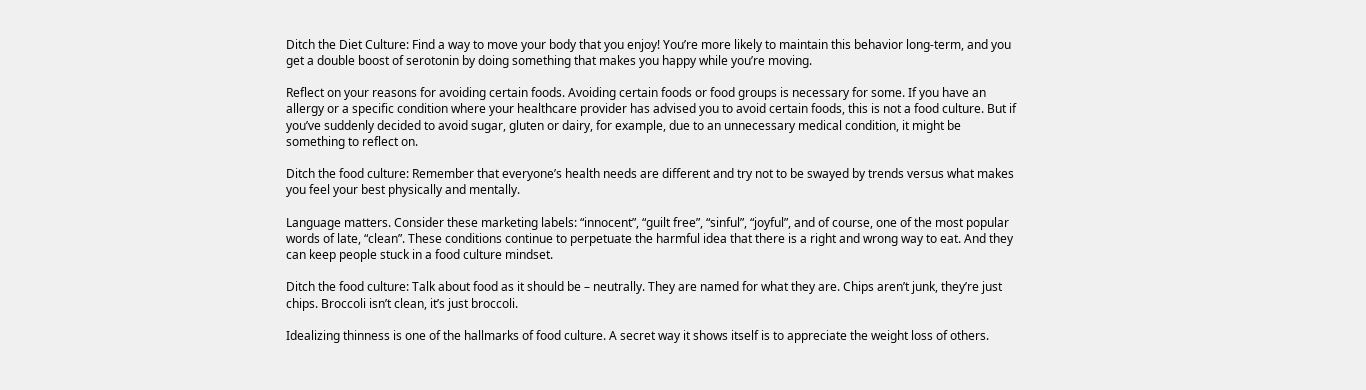Ditch the Diet Culture: Find a way to move your body that you enjoy! You’re more likely to maintain this behavior long-term, and you get a double boost of serotonin by doing something that makes you happy while you’re moving.

Reflect on your reasons for avoiding certain foods. Avoiding certain foods or food groups is necessary for some. If you have an allergy or a specific condition where your healthcare provider has advised you to avoid certain foods, this is not a food culture. But if you’ve suddenly decided to avoid sugar, gluten or dairy, for example, due to an unnecessary medical condition, it might be something to reflect on.

Ditch the food culture: Remember that everyone’s health needs are different and try not to be swayed by trends versus what makes you feel your best physically and mentally.

Language matters. Consider these marketing labels: “innocent”, “guilt free”, “sinful”, “joyful”, and of course, one of the most popular words of late, “clean”. These conditions continue to perpetuate the harmful idea that there is a right and wrong way to eat. And they can keep people stuck in a food culture mindset.

Ditch the food culture: Talk about food as it should be – neutrally. They are named for what they are. Chips aren’t junk, they’re just chips. Broccoli isn’t clean, it’s just broccoli.

Idealizing thinness is one of the hallmarks of food culture. A secret way it shows itself is to appreciate the weight loss of others.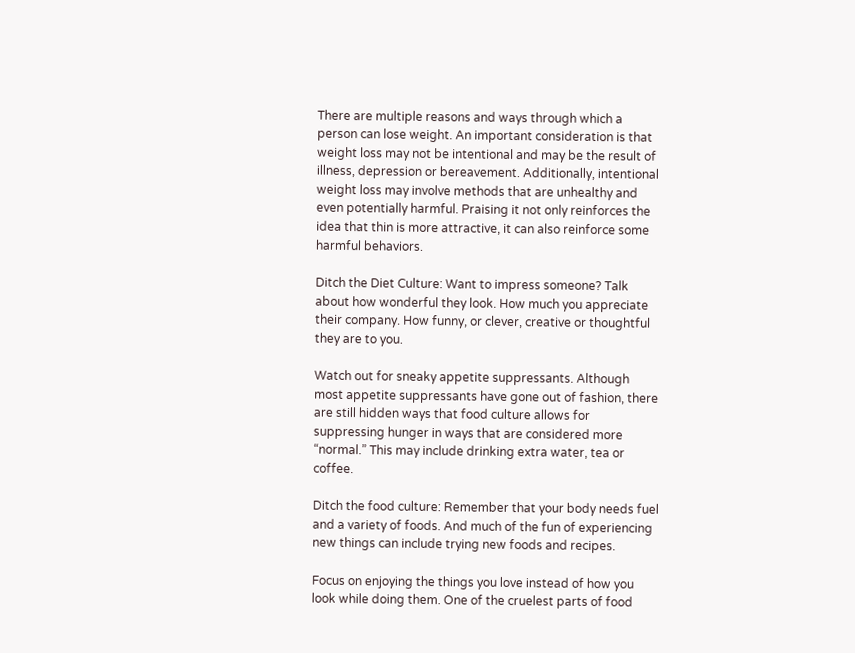There are multiple reasons and ways through which a person can lose weight. An important consideration is that weight loss may not be intentional and may be the result of illness, depression or bereavement. Additionally, intentional weight loss may involve methods that are unhealthy and even potentially harmful. Praising it not only reinforces the idea that thin is more attractive, it can also reinforce some harmful behaviors.

Ditch the Diet Culture: Want to impress someone? Talk about how wonderful they look. How much you appreciate their company. How funny, or clever, creative or thoughtful they are to you.

Watch out for sneaky appetite suppressants. Although most appetite suppressants have gone out of fashion, there are still hidden ways that food culture allows for suppressing hunger in ways that are considered more “normal.” This may include drinking extra water, tea or coffee.

Ditch the food culture: Remember that your body needs fuel and a variety of foods. And much of the fun of experiencing new things can include trying new foods and recipes.

Focus on enjoying the things you love instead of how you look while doing them. One of the cruelest parts of food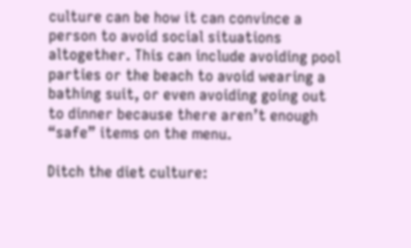culture can be how it can convince a person to avoid social situations altogether. This can include avoiding pool parties or the beach to avoid wearing a bathing suit, or even avoiding going out to dinner because there aren’t enough “safe” items on the menu.

Ditch the diet culture: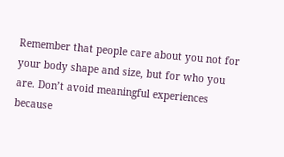Remember that people care about you not for your body shape and size, but for who you are. Don’t avoid meaningful experiences because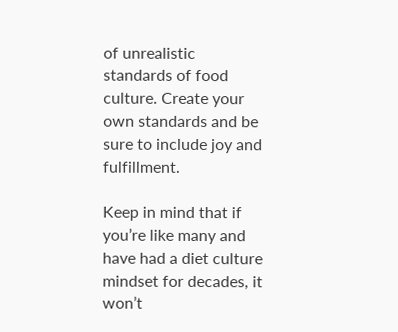of unrealistic standards of food culture. Create your own standards and be sure to include joy and fulfillment.

Keep in mind that if you’re like many and have had a diet culture mindset for decades, it won’t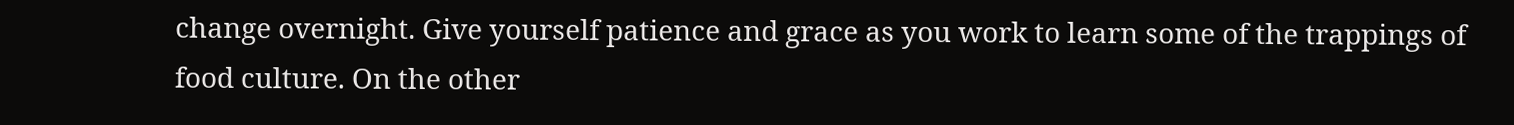change overnight. Give yourself patience and grace as you work to learn some of the trappings of food culture. On the other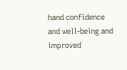hand confidence and well-being and improved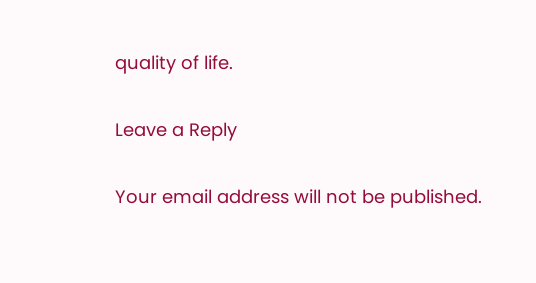quality of life.

Leave a Reply

Your email address will not be published.